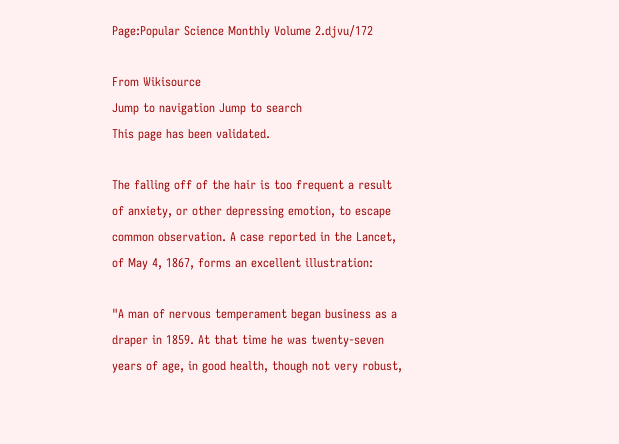Page:Popular Science Monthly Volume 2.djvu/172

From Wikisource
Jump to navigation Jump to search
This page has been validated.

The falling off of the hair is too frequent a result of anxiety, or other depressing emotion, to escape common observation. A case reported in the Lancet, of May 4, 1867, forms an excellent illustration:

"A man of nervous temperament began business as a draper in 1859. At that time he was twenty-seven years of age, in good health, though not very robust,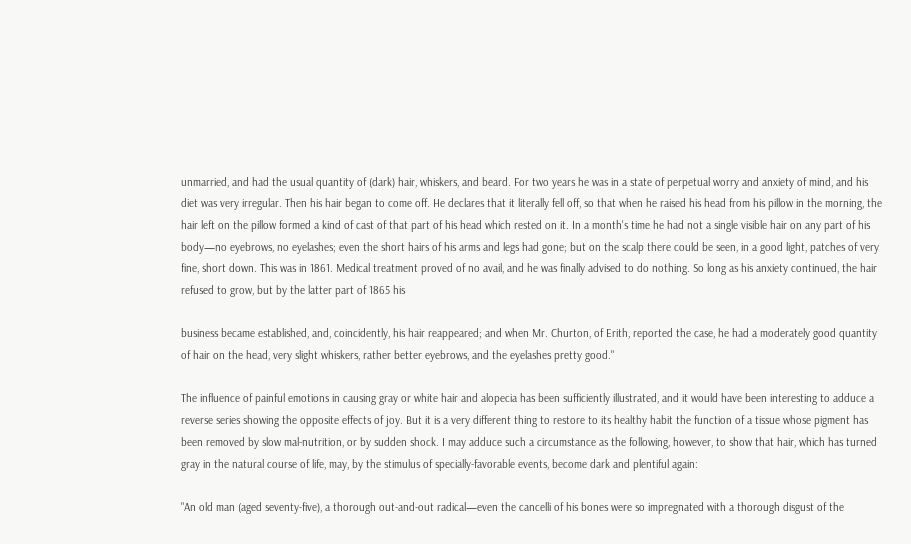unmarried, and had the usual quantity of (dark) hair, whiskers, and beard. For two years he was in a state of perpetual worry and anxiety of mind, and his diet was very irregular. Then his hair began to come off. He declares that it literally fell off, so that when he raised his head from his pillow in the morning, the hair left on the pillow formed a kind of cast of that part of his head which rested on it. In a month's time he had not a single visible hair on any part of his body—no eyebrows, no eyelashes; even the short hairs of his arms and legs had gone; but on the scalp there could be seen, in a good light, patches of very fine, short down. This was in 1861. Medical treatment proved of no avail, and he was finally advised to do nothing. So long as his anxiety continued, the hair refused to grow, but by the latter part of 1865 his

business became established, and, coincidently, his hair reappeared; and when Mr. Churton, of Erith, reported the case, he had a moderately good quantity of hair on the head, very slight whiskers, rather better eyebrows, and the eyelashes pretty good."

The influence of painful emotions in causing gray or white hair and alopecia has been sufficiently illustrated, and it would have been interesting to adduce a reverse series showing the opposite effects of joy. But it is a very different thing to restore to its healthy habit the function of a tissue whose pigment has been removed by slow mal-nutrition, or by sudden shock. I may adduce such a circumstance as the following, however, to show that hair, which has turned gray in the natural course of life, may, by the stimulus of specially-favorable events, become dark and plentiful again:

"An old man (aged seventy-five), a thorough out-and-out radical—even the cancelli of his bones were so impregnated with a thorough disgust of the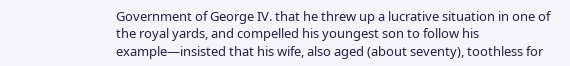Government of George IV. that he threw up a lucrative situation in one of the royal yards, and compelled his youngest son to follow his example—insisted that his wife, also aged (about seventy), toothless for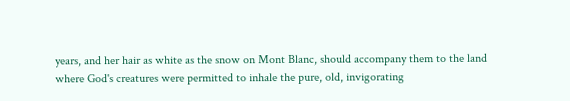years, and her hair as white as the snow on Mont Blanc, should accompany them to the land where God's creatures were permitted to inhale the pure, old, invigorating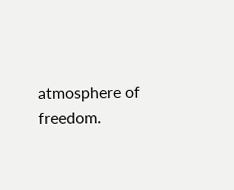atmosphere of freedom.